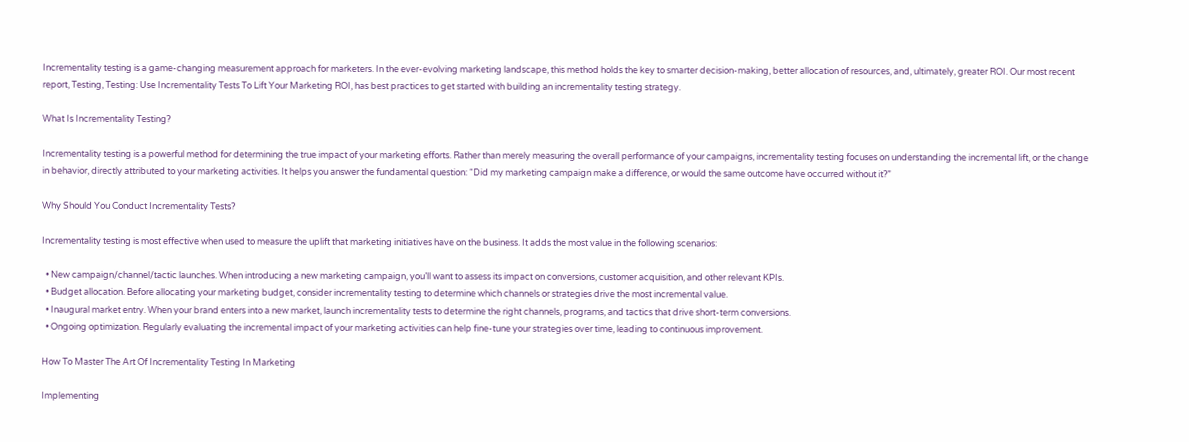Incrementality testing is a game-changing measurement approach for marketers. In the ever-evolving marketing landscape, this method holds the key to smarter decision-making, better allocation of resources, and, ultimately, greater ROI. Our most recent report, Testing, Testing: Use Incrementality Tests To Lift Your Marketing ROI, has best practices to get started with building an incrementality testing strategy.

What Is Incrementality Testing?

Incrementality testing is a powerful method for determining the true impact of your marketing efforts. Rather than merely measuring the overall performance of your campaigns, incrementality testing focuses on understanding the incremental lift, or the change in behavior, directly attributed to your marketing activities. It helps you answer the fundamental question: “Did my marketing campaign make a difference, or would the same outcome have occurred without it?”

Why Should You Conduct Incrementality Tests?

Incrementality testing is most effective when used to measure the uplift that marketing initiatives have on the business. It adds the most value in the following scenarios:

  • New campaign/channel/tactic launches. When introducing a new marketing campaign, you’ll want to assess its impact on conversions, customer acquisition, and other relevant KPIs.
  • Budget allocation. Before allocating your marketing budget, consider incrementality testing to determine which channels or strategies drive the most incremental value.
  • Inaugural market entry. When your brand enters into a new market, launch incrementality tests to determine the right channels, programs, and tactics that drive short-term conversions.
  • Ongoing optimization. Regularly evaluating the incremental impact of your marketing activities can help fine-tune your strategies over time, leading to continuous improvement.

How To Master The Art Of Incrementality Testing In Marketing

Implementing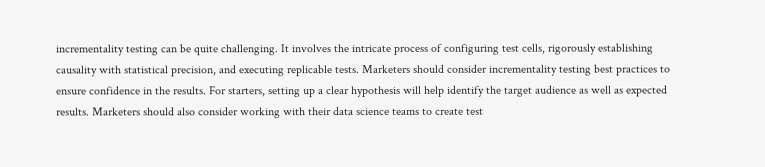incrementality testing can be quite challenging. It involves the intricate process of configuring test cells, rigorously establishing causality with statistical precision, and executing replicable tests. Marketers should consider incrementality testing best practices to ensure confidence in the results. For starters, setting up a clear hypothesis will help identify the target audience as well as expected results. Marketers should also consider working with their data science teams to create test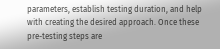parameters, establish testing duration, and help with creating the desired approach. Once these pre-testing steps are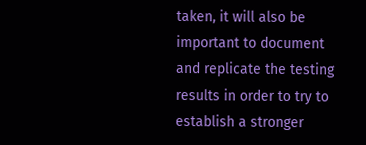taken, it will also be important to document and replicate the testing results in order to try to establish a stronger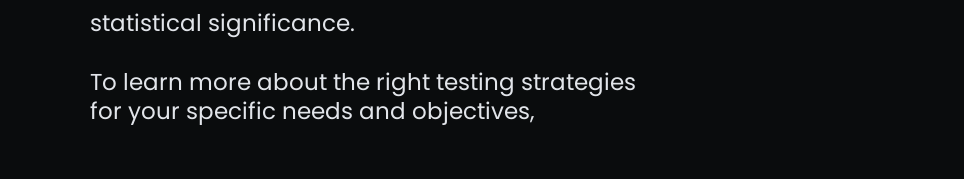statistical significance.

To learn more about the right testing strategies for your specific needs and objectives,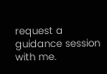request a guidance session with me.